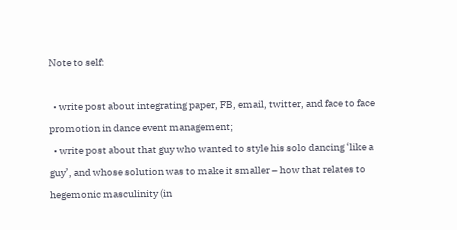Note to self:

  • write post about integrating paper, FB, email, twitter, and face to face promotion in dance event management;
  • write post about that guy who wanted to style his solo dancing ‘like a guy’, and whose solution was to make it smaller – how that relates to hegemonic masculinity (in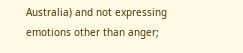Australia) and not expressing emotions other than anger;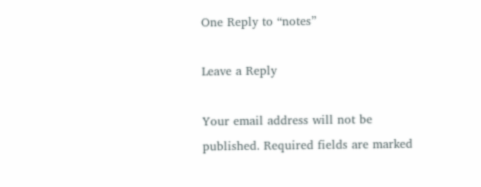One Reply to “notes”

Leave a Reply

Your email address will not be published. Required fields are marked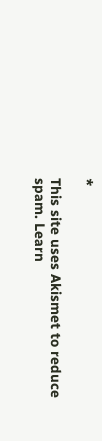*

This site uses Akismet to reduce spam. Learn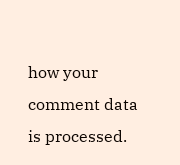how your comment data is processed.